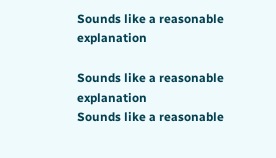Sounds like a reasonable explanation

Sounds like a reasonable explanation
Sounds like a reasonable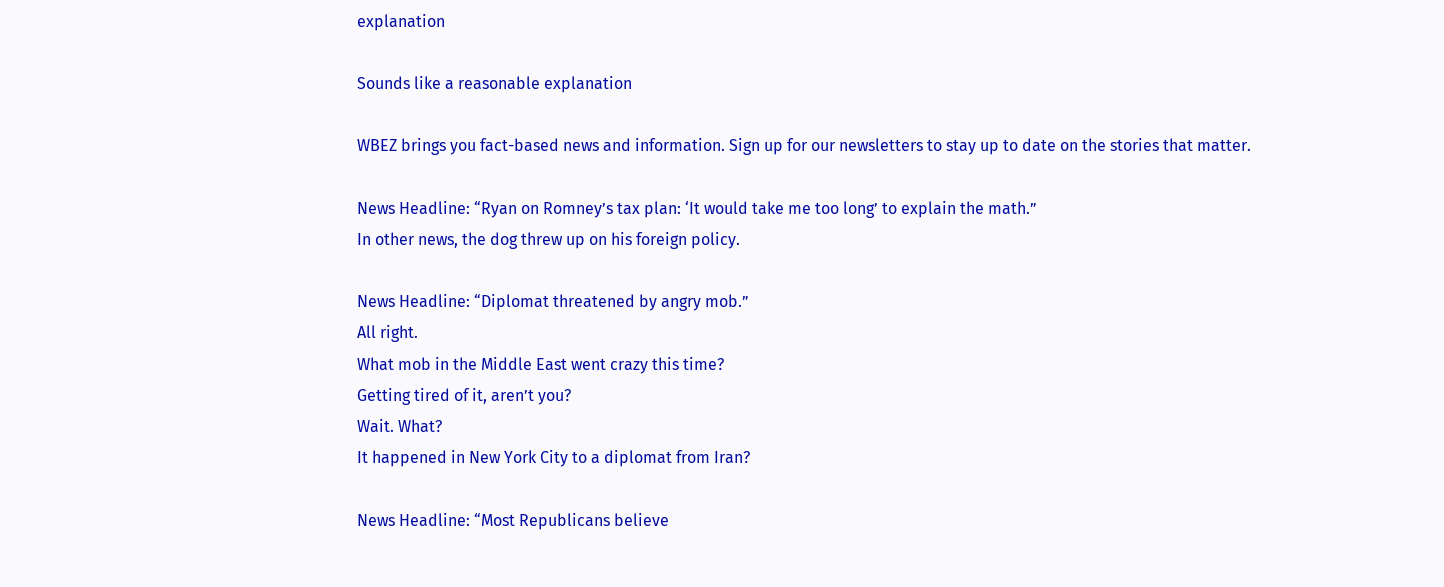explanation

Sounds like a reasonable explanation

WBEZ brings you fact-based news and information. Sign up for our newsletters to stay up to date on the stories that matter.

News Headline: “Ryan on Romney’s tax plan: ‘It would take me too long’ to explain the math.”
In other news, the dog threw up on his foreign policy.

News Headline: “Diplomat threatened by angry mob.”
All right.
What mob in the Middle East went crazy this time?
Getting tired of it, aren’t you?
Wait. What?
It happened in New York City to a diplomat from Iran?

News Headline: “Most Republicans believe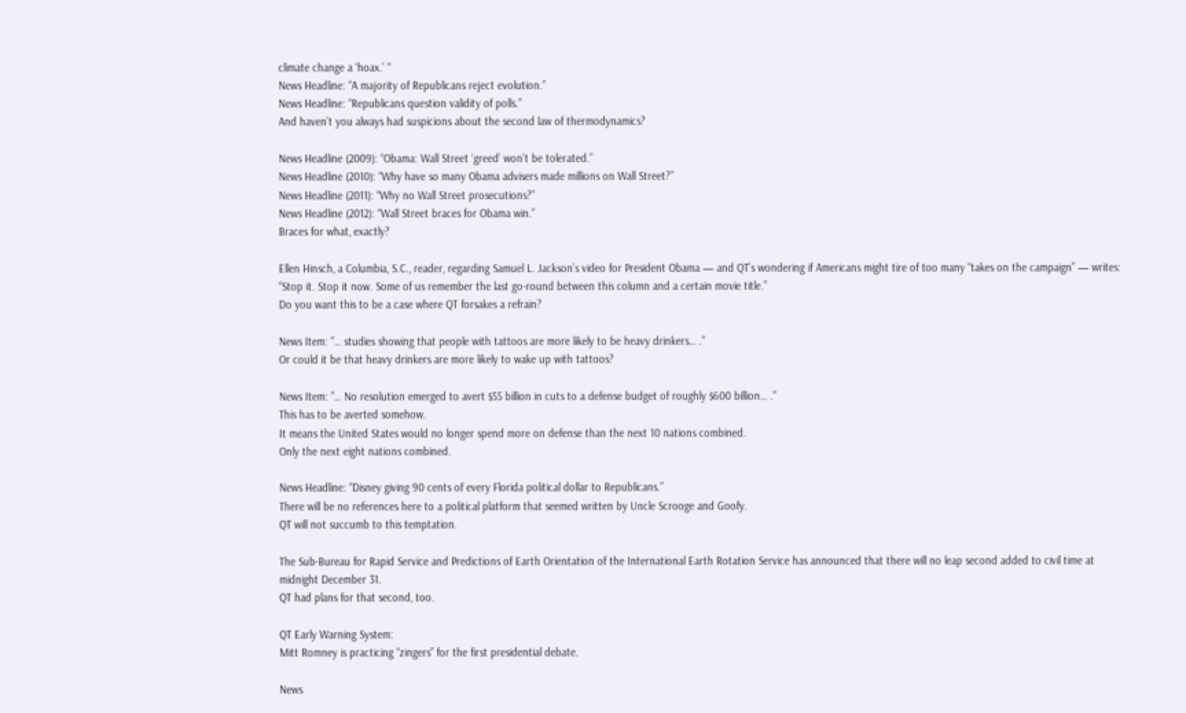climate change a ‘hoax.’ “
News Headline: “A majority of Republicans reject evolution.”
News Headline: “Republicans question validity of polls.”
And haven’t you always had suspicions about the second law of thermodynamics?

News Headline (2009): “Obama: Wall Street ‘greed’ won’t be tolerated.”
News Headline (2010): “Why have so many Obama advisers made millions on Wall Street?”
News Headline (2011): “Why no Wall Street prosecutions?”
News Headline (2012): “Wall Street braces for Obama win.”
Braces for what, exactly?

Ellen Hinsch, a Columbia, S.C., reader, regarding Samuel L. Jackson’s video for President Obama — and QT’s wondering if Americans might tire of too many “takes on the campaign” — writes:
“Stop it. Stop it now. Some of us remember the last go-round between this column and a certain movie title.”
Do you want this to be a case where QT forsakes a refrain?

News Item: ”… studies showing that people with tattoos are more likely to be heavy drinkers… ."
Or could it be that heavy drinkers are more likely to wake up with tattoos?

News Item: ”… No resolution emerged to avert $55 billion in cuts to a defense budget of roughly $600 billion… ."
This has to be averted somehow.
It means the United States would no longer spend more on defense than the next 10 nations combined.
Only the next eight nations combined.

News Headline: “Disney giving 90 cents of every Florida political dollar to Republicans.”
There will be no references here to a political platform that seemed written by Uncle Scrooge and Goofy.
QT will not succumb to this temptation.

The Sub-Bureau for Rapid Service and Predictions of Earth Orientation of the International Earth Rotation Service has announced that there will no leap second added to civil time at midnight December 31.
QT had plans for that second, too.

QT Early Warning System:
Mitt Romney is practicing “zingers” for the first presidential debate.

News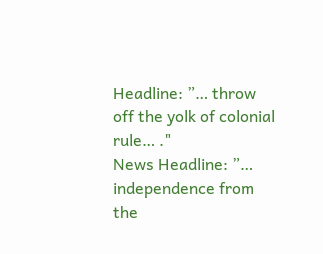Headline: ”… throw off the yolk of colonial rule… ."
News Headline: ”… independence from the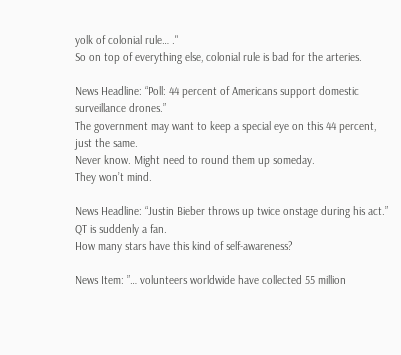yolk of colonial rule… ."
So on top of everything else, colonial rule is bad for the arteries.

News Headline: “Poll: 44 percent of Americans support domestic surveillance drones.”
The government may want to keep a special eye on this 44 percent, just the same.
Never know. Might need to round them up someday.
They won’t mind.

News Headline: “Justin Bieber throws up twice onstage during his act.”
QT is suddenly a fan.
How many stars have this kind of self-awareness?

News Item: ”… volunteers worldwide have collected 55 million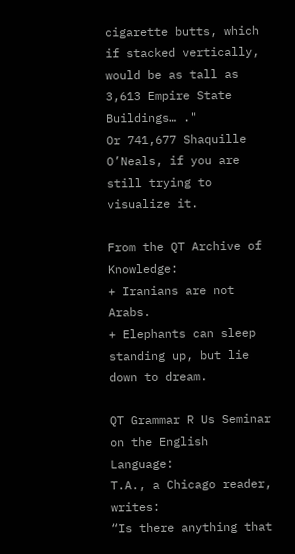cigarette butts, which if stacked vertically, would be as tall as 3,613 Empire State Buildings… ."
Or 741,677 Shaquille O’Neals, if you are still trying to visualize it.

From the QT Archive of Knowledge:
+ Iranians are not Arabs.
+ Elephants can sleep standing up, but lie down to dream.

QT Grammar R Us Seminar on the English Language:
T.A., a Chicago reader, writes:
“Is there anything that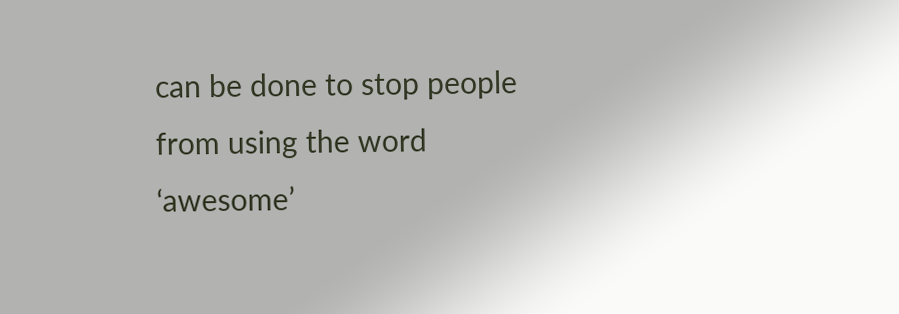can be done to stop people from using the word ‘awesome’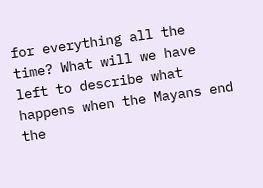for everything all the time? What will we have left to describe what happens when the Mayans end the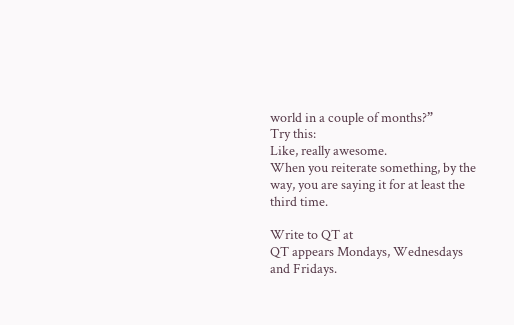world in a couple of months?”
Try this:
Like, really awesome.
When you reiterate something, by the way, you are saying it for at least the third time.

Write to QT at
QT appears Mondays, Wednesdays and Fridays.